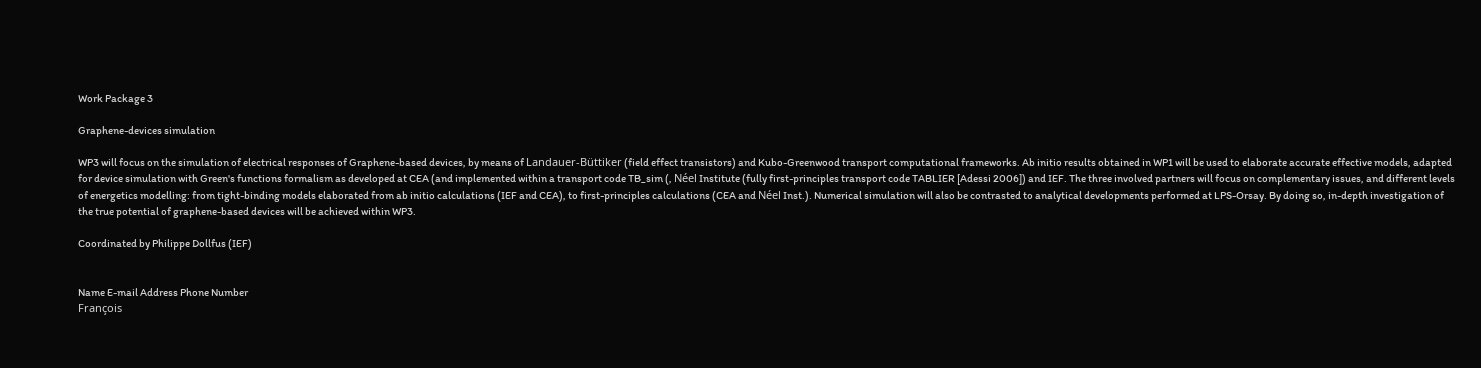Work Package 3

Graphene-devices simulation

WP3 will focus on the simulation of electrical responses of Graphene-based devices, by means of Landauer-Büttiker (field effect transistors) and Kubo-Greenwood transport computational frameworks. Ab initio results obtained in WP1 will be used to elaborate accurate effective models, adapted for device simulation with Green's functions formalism as developed at CEA (and implemented within a transport code TB_sim (, Néel Institute (fully first-principles transport code TABLIER [Adessi 2006]) and IEF. The three involved partners will focus on complementary issues, and different levels of energetics modelling: from tight-binding models elaborated from ab initio calculations (IEF and CEA), to first-principles calculations (CEA and Néel Inst.). Numerical simulation will also be contrasted to analytical developments performed at LPS-Orsay. By doing so, in-depth investigation of the true potential of graphene-based devices will be achieved within WP3.

Coordinated by Philippe Dollfus (IEF)


Name E-mail Address Phone Number
François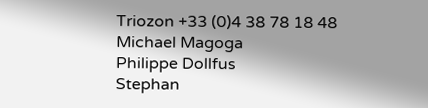Triozon +33 (0)4 38 78 18 48
Michael Magoga
Philippe Dollfus
Stephan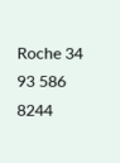Roche 34 93 586 8244